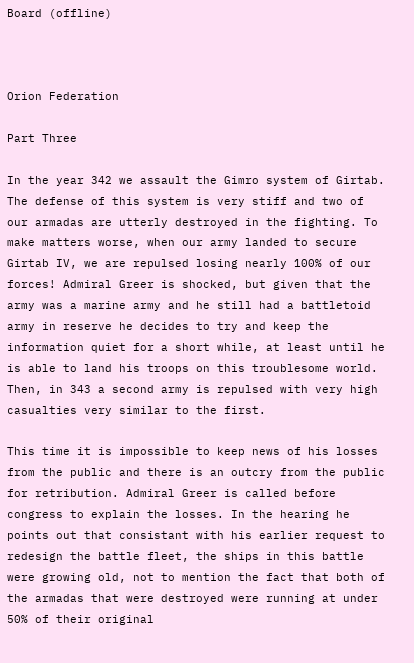Board (offline)



Orion Federation

Part Three

In the year 342 we assault the Gimro system of Girtab. The defense of this system is very stiff and two of our armadas are utterly destroyed in the fighting. To make matters worse, when our army landed to secure Girtab IV, we are repulsed losing nearly 100% of our forces! Admiral Greer is shocked, but given that the army was a marine army and he still had a battletoid army in reserve he decides to try and keep the information quiet for a short while, at least until he is able to land his troops on this troublesome world. Then, in 343 a second army is repulsed with very high casualties very similar to the first.

This time it is impossible to keep news of his losses from the public and there is an outcry from the public for retribution. Admiral Greer is called before congress to explain the losses. In the hearing he points out that consistant with his earlier request to redesign the battle fleet, the ships in this battle were growing old, not to mention the fact that both of the armadas that were destroyed were running at under 50% of their original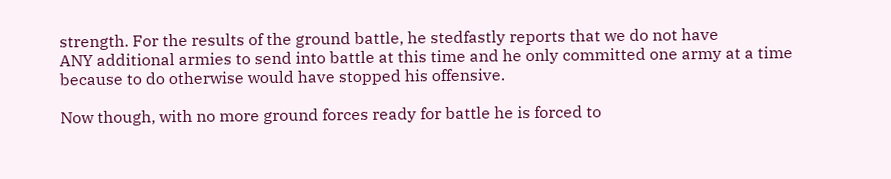strength. For the results of the ground battle, he stedfastly reports that we do not have
ANY additional armies to send into battle at this time and he only committed one army at a time because to do otherwise would have stopped his offensive.

Now though, with no more ground forces ready for battle he is forced to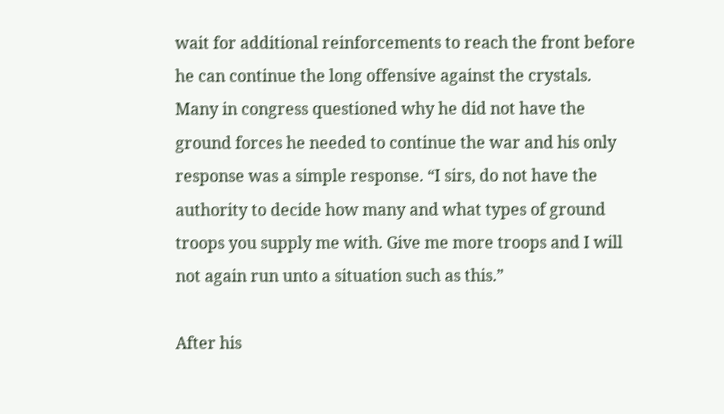wait for additional reinforcements to reach the front before he can continue the long offensive against the crystals. Many in congress questioned why he did not have the ground forces he needed to continue the war and his only response was a simple response. “I sirs, do not have the authority to decide how many and what types of ground troops you supply me with. Give me more troops and I will not again run unto a situation such as this.”

After his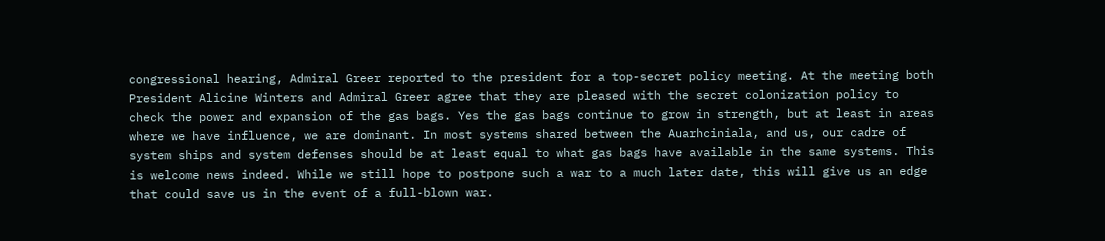congressional hearing, Admiral Greer reported to the president for a top-secret policy meeting. At the meeting both President Alicine Winters and Admiral Greer agree that they are pleased with the secret colonization policy to check the power and expansion of the gas bags. Yes the gas bags continue to grow in strength, but at least in areas where we have influence, we are dominant. In most systems shared between the Auarhciniala, and us, our cadre of system ships and system defenses should be at least equal to what gas bags have available in the same systems. This is welcome news indeed. While we still hope to postpone such a war to a much later date, this will give us an edge that could save us in the event of a full-blown war.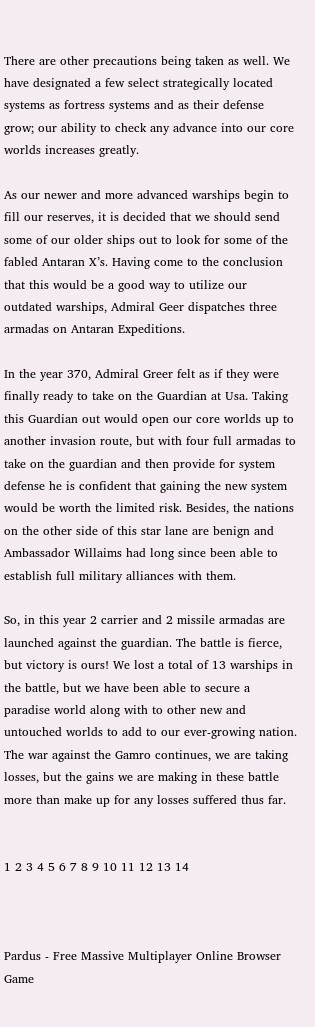There are other precautions being taken as well. We have designated a few select strategically located systems as fortress systems and as their defense grow; our ability to check any advance into our core worlds increases greatly.

As our newer and more advanced warships begin to fill our reserves, it is decided that we should send some of our older ships out to look for some of the fabled Antaran X’s. Having come to the conclusion that this would be a good way to utilize our outdated warships, Admiral Geer dispatches three armadas on Antaran Expeditions.

In the year 370, Admiral Greer felt as if they were finally ready to take on the Guardian at Usa. Taking this Guardian out would open our core worlds up to another invasion route, but with four full armadas to take on the guardian and then provide for system defense he is confident that gaining the new system would be worth the limited risk. Besides, the nations on the other side of this star lane are benign and Ambassador Willaims had long since been able to establish full military alliances with them.

So, in this year 2 carrier and 2 missile armadas are launched against the guardian. The battle is fierce, but victory is ours! We lost a total of 13 warships in the battle, but we have been able to secure a paradise world along with to other new and untouched worlds to add to our ever-growing nation. The war against the Gamro continues, we are taking losses, but the gains we are making in these battle more than make up for any losses suffered thus far.


1 2 3 4 5 6 7 8 9 10 11 12 13 14



Pardus - Free Massive Multiplayer Online Browser Game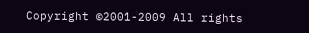Copyright ©2001-2009 All rights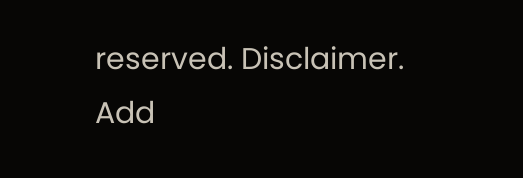reserved. Disclaimer.
Add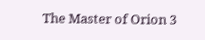The Master of Orion 3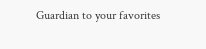Guardian to your favorites